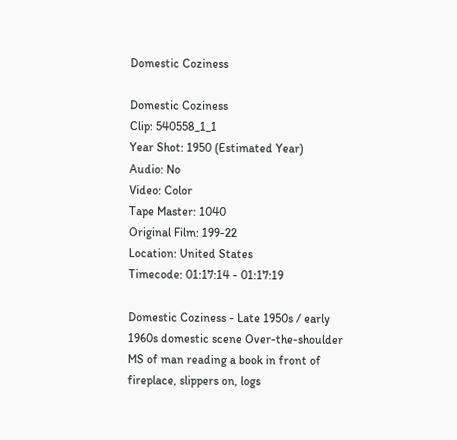Domestic Coziness

Domestic Coziness
Clip: 540558_1_1
Year Shot: 1950 (Estimated Year)
Audio: No
Video: Color
Tape Master: 1040
Original Film: 199-22
Location: United States
Timecode: 01:17:14 - 01:17:19

Domestic Coziness - Late 1950s / early 1960s domestic scene Over-the-shoulder MS of man reading a book in front of fireplace, slippers on, logs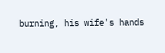burning, his wife's hands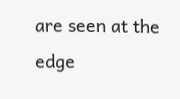are seen at the edge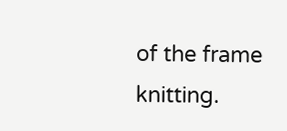of the frame knitting.